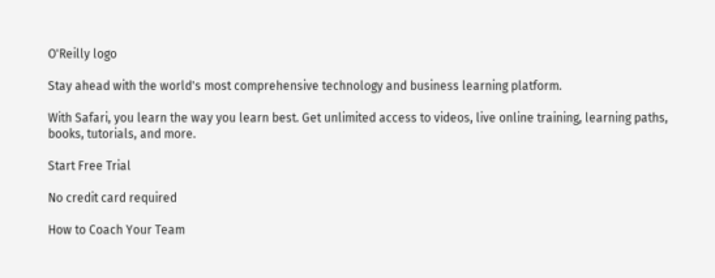O'Reilly logo

Stay ahead with the world's most comprehensive technology and business learning platform.

With Safari, you learn the way you learn best. Get unlimited access to videos, live online training, learning paths, books, tutorials, and more.

Start Free Trial

No credit card required

How to Coach Your Team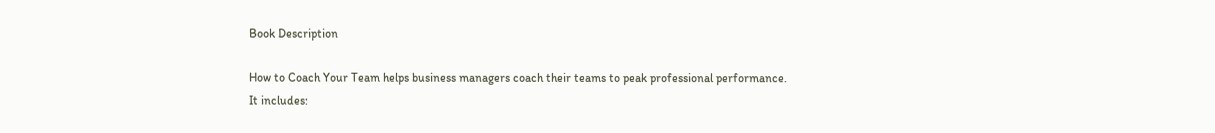Book Description

How to Coach Your Team helps business managers coach their teams to peak professional performance.
It includes: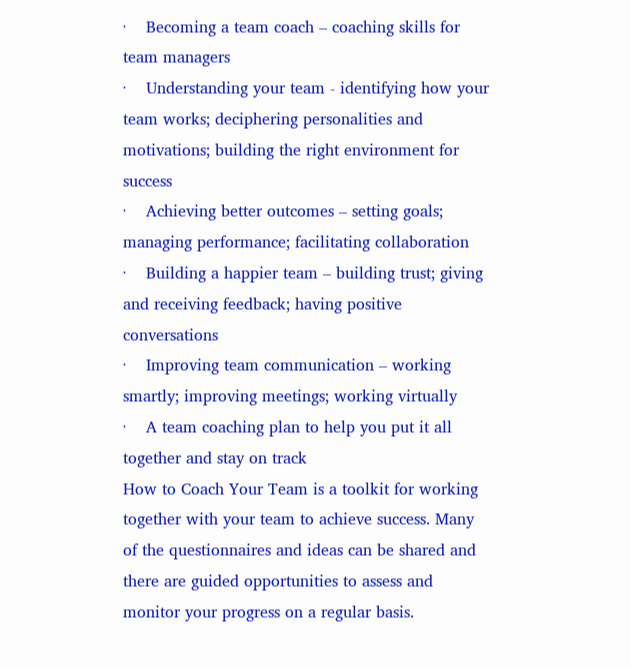·    Becoming a team coach – coaching skills for team managers
·    Understanding your team - identifying how your team works; deciphering personalities and motivations; building the right environment for success
·    Achieving better outcomes – setting goals; managing performance; facilitating collaboration
·    Building a happier team – building trust; giving and receiving feedback; having positive conversations
·    Improving team communication – working smartly; improving meetings; working virtually
·    A team coaching plan to help you put it all together and stay on track
How to Coach Your Team is a toolkit for working together with your team to achieve success. Many of the questionnaires and ideas can be shared and there are guided opportunities to assess and monitor your progress on a regular basis.